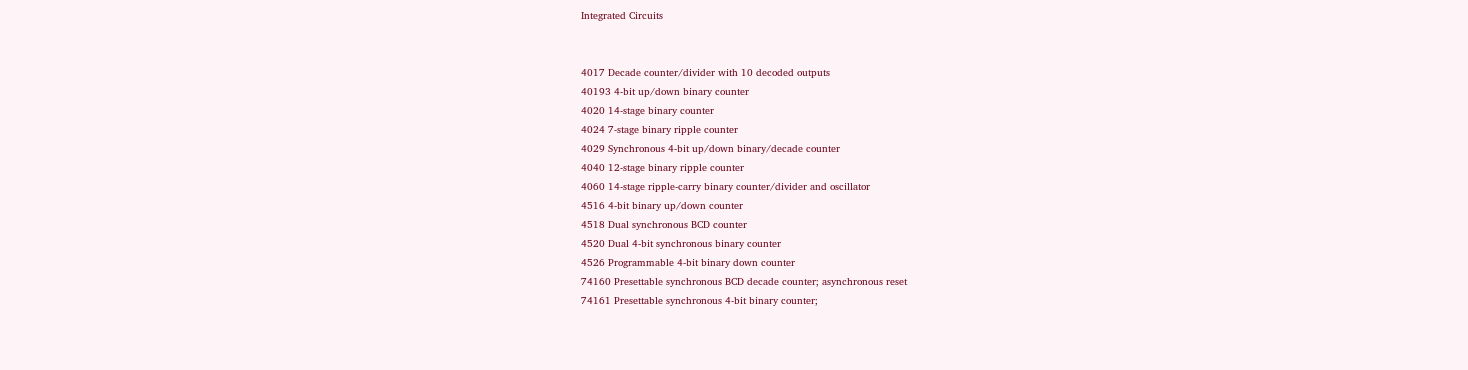Integrated Circuits


4017 Decade counter/divider with 10 decoded outputs
40193 4-bit up/down binary counter
4020 14-stage binary counter
4024 7-stage binary ripple counter
4029 Synchronous 4-bit up/down binary/decade counter
4040 12-stage binary ripple counter
4060 14-stage ripple-carry binary counter/divider and oscillator
4516 4-bit binary up/down counter
4518 Dual synchronous BCD counter
4520 Dual 4-bit synchronous binary counter
4526 Programmable 4-bit binary down counter
74160 Presettable synchronous BCD decade counter; asynchronous reset
74161 Presettable synchronous 4-bit binary counter;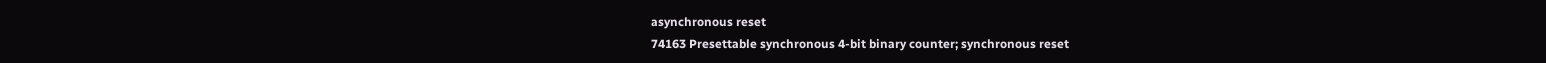asynchronous reset
74163 Presettable synchronous 4-bit binary counter; synchronous reset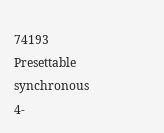74193 Presettable synchronous 4-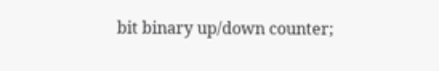bit binary up/down counter;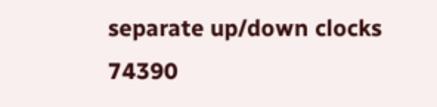separate up/down clocks
74390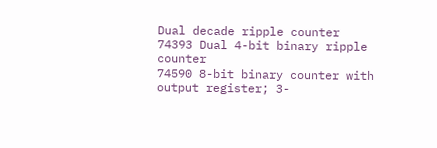Dual decade ripple counter
74393 Dual 4-bit binary ripple counter
74590 8-bit binary counter with output register; 3-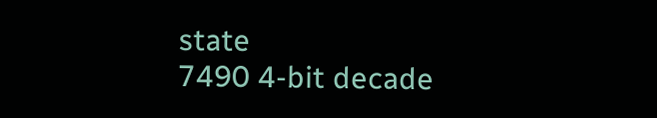state
7490 4-bit decade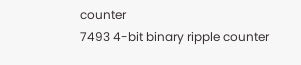counter
7493 4-bit binary ripple counter